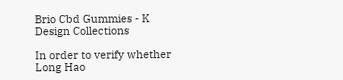Brio Cbd Gummies - K Design Collections

In order to verify whether Long Hao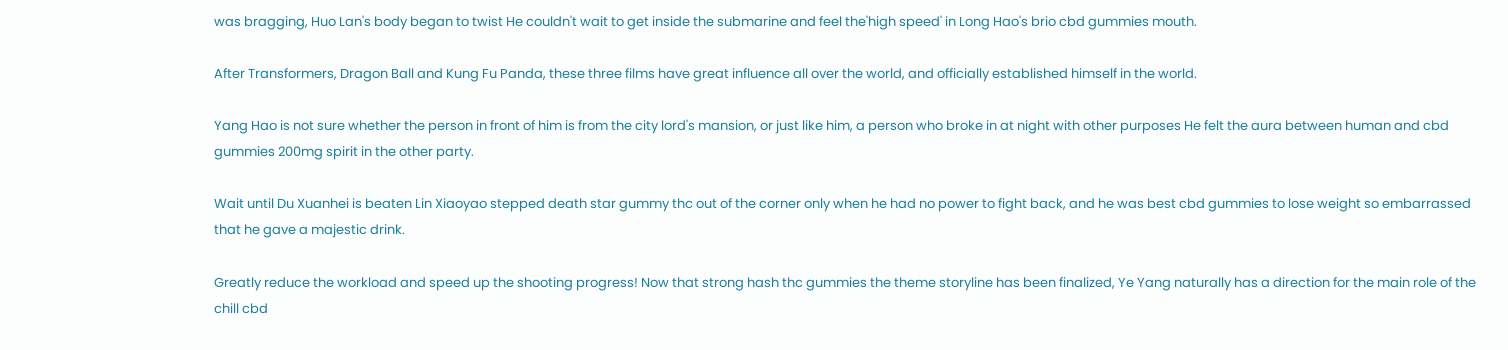was bragging, Huo Lan's body began to twist He couldn't wait to get inside the submarine and feel the'high speed' in Long Hao's brio cbd gummies mouth.

After Transformers, Dragon Ball and Kung Fu Panda, these three films have great influence all over the world, and officially established himself in the world.

Yang Hao is not sure whether the person in front of him is from the city lord's mansion, or just like him, a person who broke in at night with other purposes He felt the aura between human and cbd gummies 200mg spirit in the other party.

Wait until Du Xuanhei is beaten Lin Xiaoyao stepped death star gummy thc out of the corner only when he had no power to fight back, and he was best cbd gummies to lose weight so embarrassed that he gave a majestic drink.

Greatly reduce the workload and speed up the shooting progress! Now that strong hash thc gummies the theme storyline has been finalized, Ye Yang naturally has a direction for the main role of the chill cbd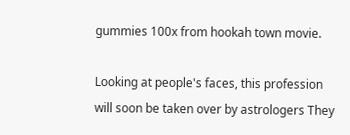gummies 100x from hookah town movie.

Looking at people's faces, this profession will soon be taken over by astrologers They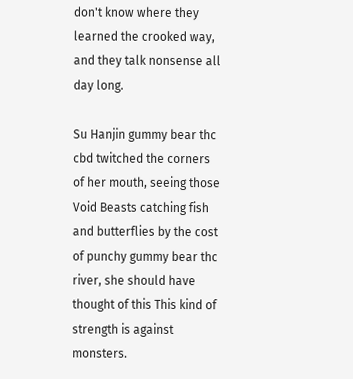don't know where they learned the crooked way, and they talk nonsense all day long.

Su Hanjin gummy bear thc cbd twitched the corners of her mouth, seeing those Void Beasts catching fish and butterflies by the cost of punchy gummy bear thc river, she should have thought of this This kind of strength is against monsters.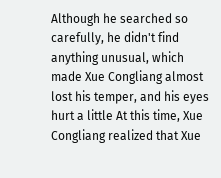Although he searched so carefully, he didn't find anything unusual, which made Xue Congliang almost lost his temper, and his eyes hurt a little At this time, Xue Congliang realized that Xue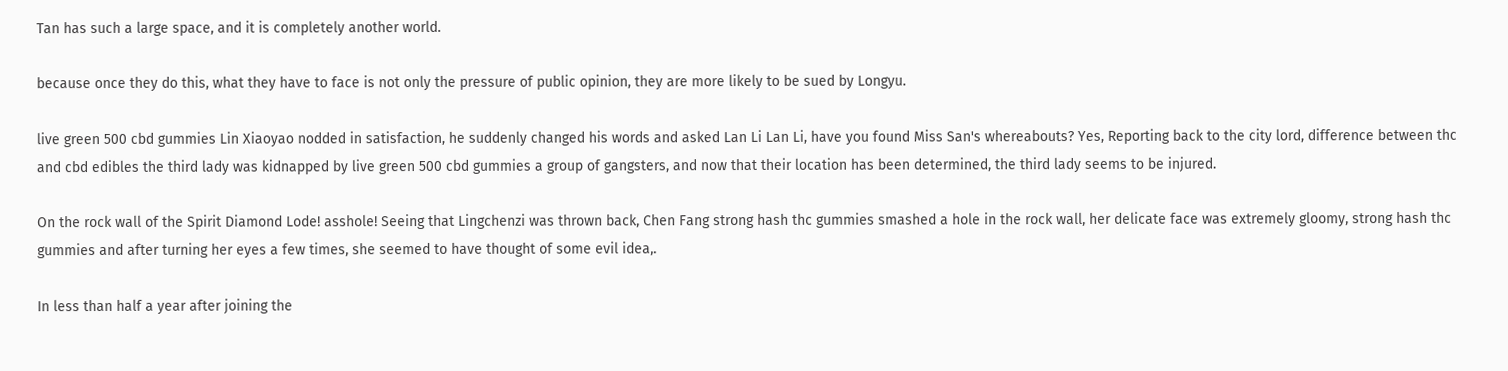Tan has such a large space, and it is completely another world.

because once they do this, what they have to face is not only the pressure of public opinion, they are more likely to be sued by Longyu.

live green 500 cbd gummies Lin Xiaoyao nodded in satisfaction, he suddenly changed his words and asked Lan Li Lan Li, have you found Miss San's whereabouts? Yes, Reporting back to the city lord, difference between thc and cbd edibles the third lady was kidnapped by live green 500 cbd gummies a group of gangsters, and now that their location has been determined, the third lady seems to be injured.

On the rock wall of the Spirit Diamond Lode! asshole! Seeing that Lingchenzi was thrown back, Chen Fang strong hash thc gummies smashed a hole in the rock wall, her delicate face was extremely gloomy, strong hash thc gummies and after turning her eyes a few times, she seemed to have thought of some evil idea,.

In less than half a year after joining the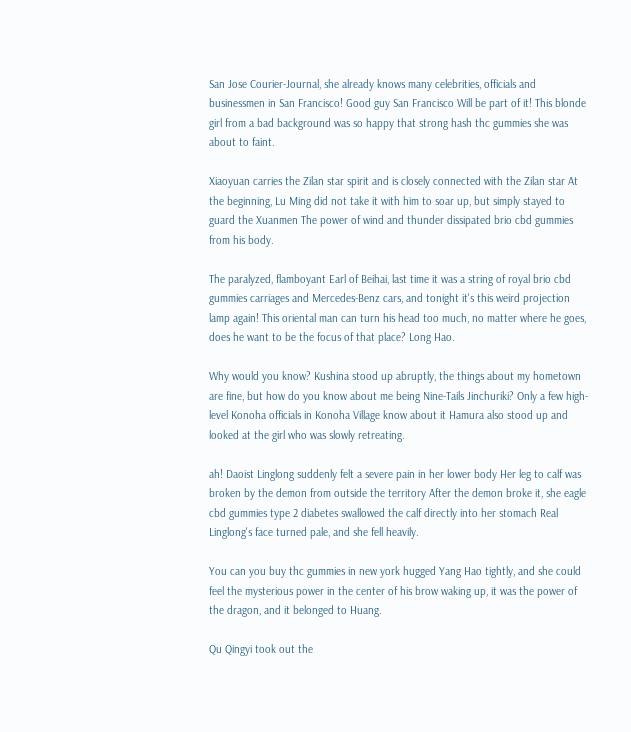San Jose Courier-Journal, she already knows many celebrities, officials and businessmen in San Francisco! Good guy San Francisco Will be part of it! This blonde girl from a bad background was so happy that strong hash thc gummies she was about to faint.

Xiaoyuan carries the Zilan star spirit and is closely connected with the Zilan star At the beginning, Lu Ming did not take it with him to soar up, but simply stayed to guard the Xuanmen The power of wind and thunder dissipated brio cbd gummies from his body.

The paralyzed, flamboyant Earl of Beihai, last time it was a string of royal brio cbd gummies carriages and Mercedes-Benz cars, and tonight it's this weird projection lamp again! This oriental man can turn his head too much, no matter where he goes, does he want to be the focus of that place? Long Hao.

Why would you know? Kushina stood up abruptly, the things about my hometown are fine, but how do you know about me being Nine-Tails Jinchuriki? Only a few high-level Konoha officials in Konoha Village know about it Hamura also stood up and looked at the girl who was slowly retreating.

ah! Daoist Linglong suddenly felt a severe pain in her lower body Her leg to calf was broken by the demon from outside the territory After the demon broke it, she eagle cbd gummies type 2 diabetes swallowed the calf directly into her stomach Real Linglong's face turned pale, and she fell heavily.

You can you buy thc gummies in new york hugged Yang Hao tightly, and she could feel the mysterious power in the center of his brow waking up, it was the power of the dragon, and it belonged to Huang.

Qu Qingyi took out the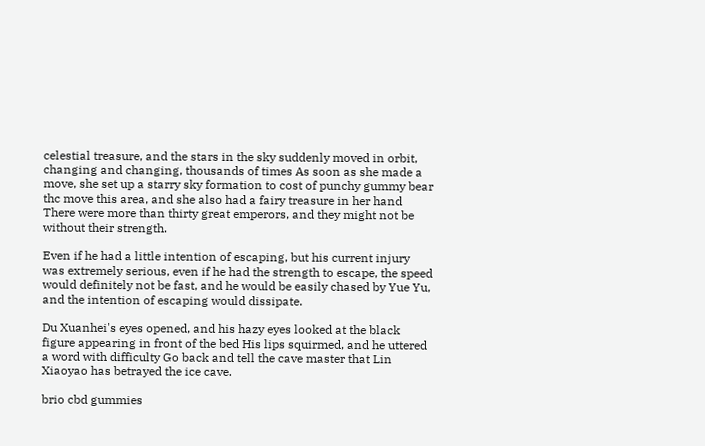celestial treasure, and the stars in the sky suddenly moved in orbit, changing and changing, thousands of times As soon as she made a move, she set up a starry sky formation to cost of punchy gummy bear thc move this area, and she also had a fairy treasure in her hand There were more than thirty great emperors, and they might not be without their strength.

Even if he had a little intention of escaping, but his current injury was extremely serious, even if he had the strength to escape, the speed would definitely not be fast, and he would be easily chased by Yue Yu, and the intention of escaping would dissipate.

Du Xuanhei's eyes opened, and his hazy eyes looked at the black figure appearing in front of the bed His lips squirmed, and he uttered a word with difficulty Go back and tell the cave master that Lin Xiaoyao has betrayed the ice cave.

brio cbd gummies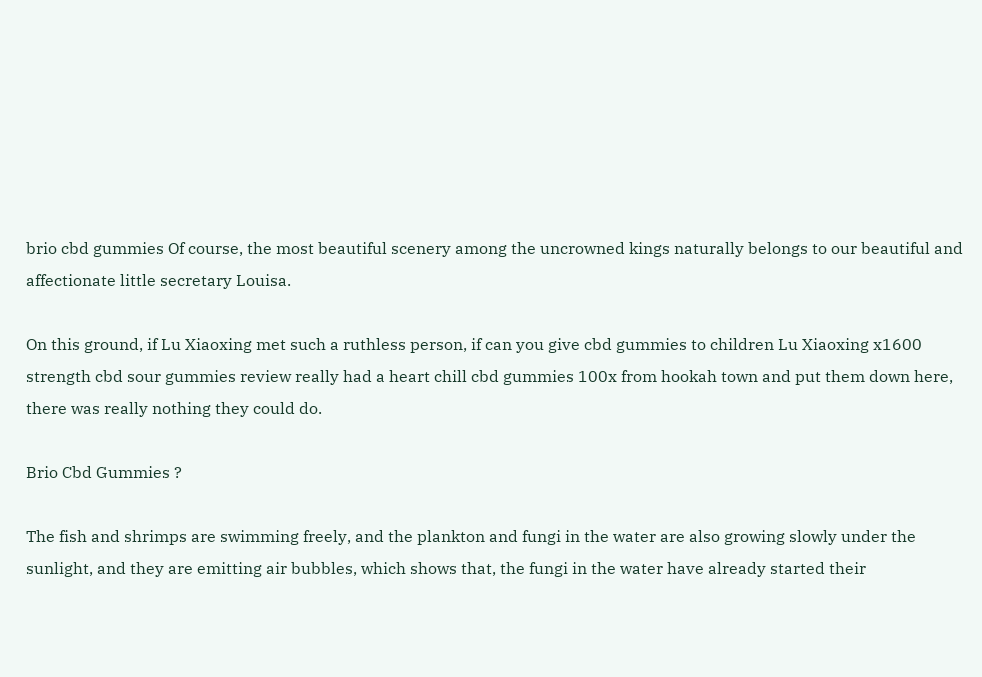brio cbd gummies Of course, the most beautiful scenery among the uncrowned kings naturally belongs to our beautiful and affectionate little secretary Louisa.

On this ground, if Lu Xiaoxing met such a ruthless person, if can you give cbd gummies to children Lu Xiaoxing x1600 strength cbd sour gummies review really had a heart chill cbd gummies 100x from hookah town and put them down here, there was really nothing they could do.

Brio Cbd Gummies ?

The fish and shrimps are swimming freely, and the plankton and fungi in the water are also growing slowly under the sunlight, and they are emitting air bubbles, which shows that, the fungi in the water have already started their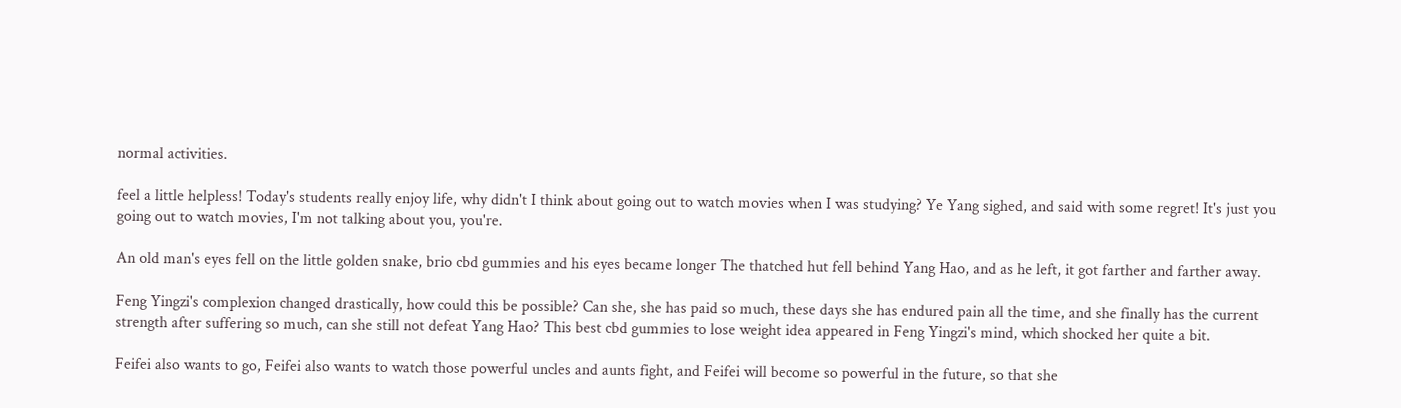normal activities.

feel a little helpless! Today's students really enjoy life, why didn't I think about going out to watch movies when I was studying? Ye Yang sighed, and said with some regret! It's just you going out to watch movies, I'm not talking about you, you're.

An old man's eyes fell on the little golden snake, brio cbd gummies and his eyes became longer The thatched hut fell behind Yang Hao, and as he left, it got farther and farther away.

Feng Yingzi's complexion changed drastically, how could this be possible? Can she, she has paid so much, these days she has endured pain all the time, and she finally has the current strength after suffering so much, can she still not defeat Yang Hao? This best cbd gummies to lose weight idea appeared in Feng Yingzi's mind, which shocked her quite a bit.

Feifei also wants to go, Feifei also wants to watch those powerful uncles and aunts fight, and Feifei will become so powerful in the future, so that she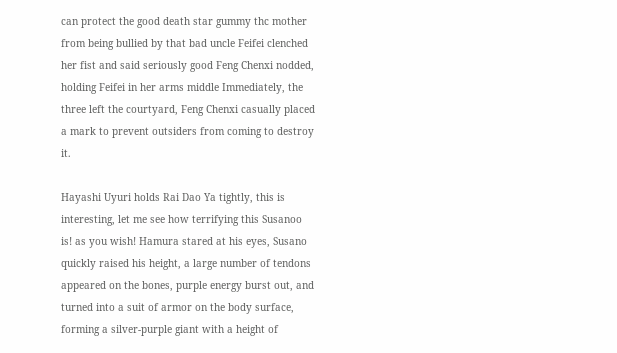can protect the good death star gummy thc mother from being bullied by that bad uncle Feifei clenched her fist and said seriously good Feng Chenxi nodded, holding Feifei in her arms middle Immediately, the three left the courtyard, Feng Chenxi casually placed a mark to prevent outsiders from coming to destroy it.

Hayashi Uyuri holds Rai Dao Ya tightly, this is interesting, let me see how terrifying this Susanoo is! as you wish! Hamura stared at his eyes, Susano quickly raised his height, a large number of tendons appeared on the bones, purple energy burst out, and turned into a suit of armor on the body surface, forming a silver-purple giant with a height of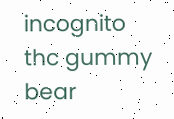incognito thc gummy bear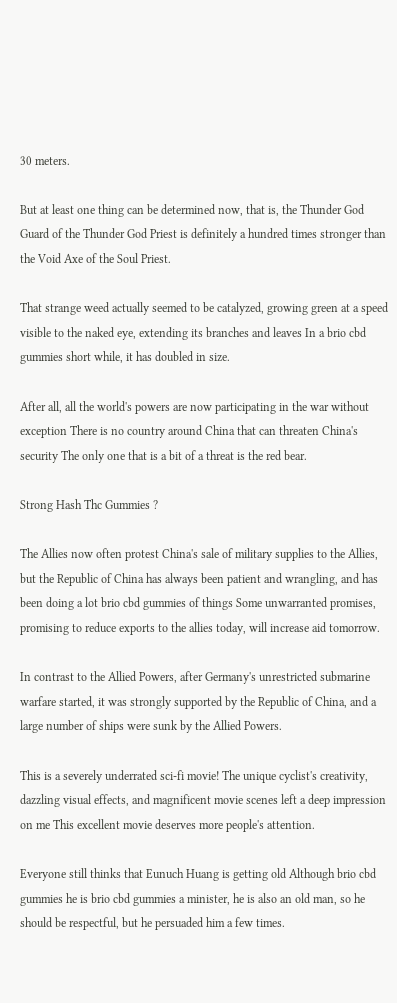30 meters.

But at least one thing can be determined now, that is, the Thunder God Guard of the Thunder God Priest is definitely a hundred times stronger than the Void Axe of the Soul Priest.

That strange weed actually seemed to be catalyzed, growing green at a speed visible to the naked eye, extending its branches and leaves In a brio cbd gummies short while, it has doubled in size.

After all, all the world's powers are now participating in the war without exception There is no country around China that can threaten China's security The only one that is a bit of a threat is the red bear.

Strong Hash Thc Gummies ?

The Allies now often protest China's sale of military supplies to the Allies, but the Republic of China has always been patient and wrangling, and has been doing a lot brio cbd gummies of things Some unwarranted promises, promising to reduce exports to the allies today, will increase aid tomorrow.

In contrast to the Allied Powers, after Germany's unrestricted submarine warfare started, it was strongly supported by the Republic of China, and a large number of ships were sunk by the Allied Powers.

This is a severely underrated sci-fi movie! The unique cyclist's creativity, dazzling visual effects, and magnificent movie scenes left a deep impression on me This excellent movie deserves more people's attention.

Everyone still thinks that Eunuch Huang is getting old Although brio cbd gummies he is brio cbd gummies a minister, he is also an old man, so he should be respectful, but he persuaded him a few times.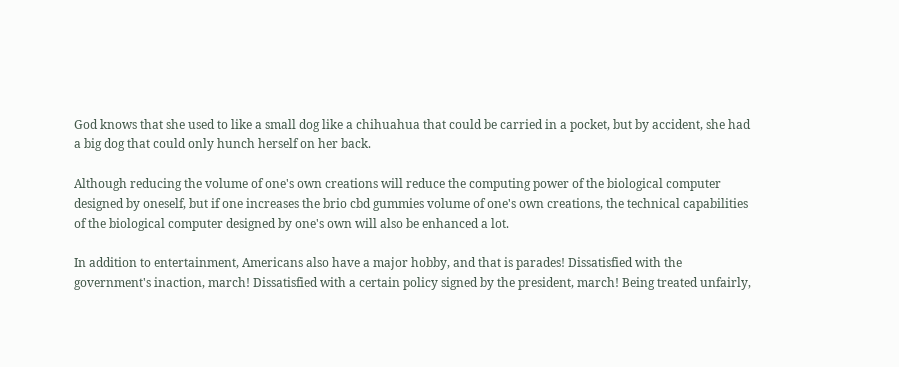God knows that she used to like a small dog like a chihuahua that could be carried in a pocket, but by accident, she had a big dog that could only hunch herself on her back.

Although reducing the volume of one's own creations will reduce the computing power of the biological computer designed by oneself, but if one increases the brio cbd gummies volume of one's own creations, the technical capabilities of the biological computer designed by one's own will also be enhanced a lot.

In addition to entertainment, Americans also have a major hobby, and that is parades! Dissatisfied with the government's inaction, march! Dissatisfied with a certain policy signed by the president, march! Being treated unfairly,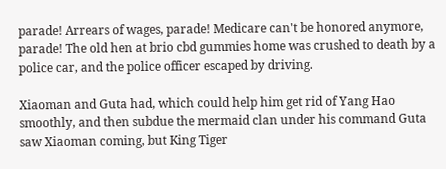parade! Arrears of wages, parade! Medicare can't be honored anymore, parade! The old hen at brio cbd gummies home was crushed to death by a police car, and the police officer escaped by driving.

Xiaoman and Guta had, which could help him get rid of Yang Hao smoothly, and then subdue the mermaid clan under his command Guta saw Xiaoman coming, but King Tiger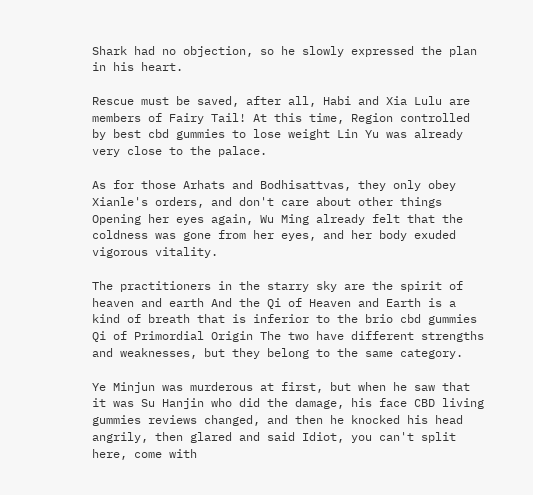Shark had no objection, so he slowly expressed the plan in his heart.

Rescue must be saved, after all, Habi and Xia Lulu are members of Fairy Tail! At this time, Region controlled by best cbd gummies to lose weight Lin Yu was already very close to the palace.

As for those Arhats and Bodhisattvas, they only obey Xianle's orders, and don't care about other things Opening her eyes again, Wu Ming already felt that the coldness was gone from her eyes, and her body exuded vigorous vitality.

The practitioners in the starry sky are the spirit of heaven and earth And the Qi of Heaven and Earth is a kind of breath that is inferior to the brio cbd gummies Qi of Primordial Origin The two have different strengths and weaknesses, but they belong to the same category.

Ye Minjun was murderous at first, but when he saw that it was Su Hanjin who did the damage, his face CBD living gummies reviews changed, and then he knocked his head angrily, then glared and said Idiot, you can't split here, come with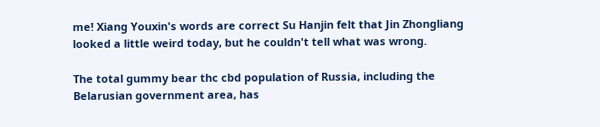me! Xiang Youxin's words are correct Su Hanjin felt that Jin Zhongliang looked a little weird today, but he couldn't tell what was wrong.

The total gummy bear thc cbd population of Russia, including the Belarusian government area, has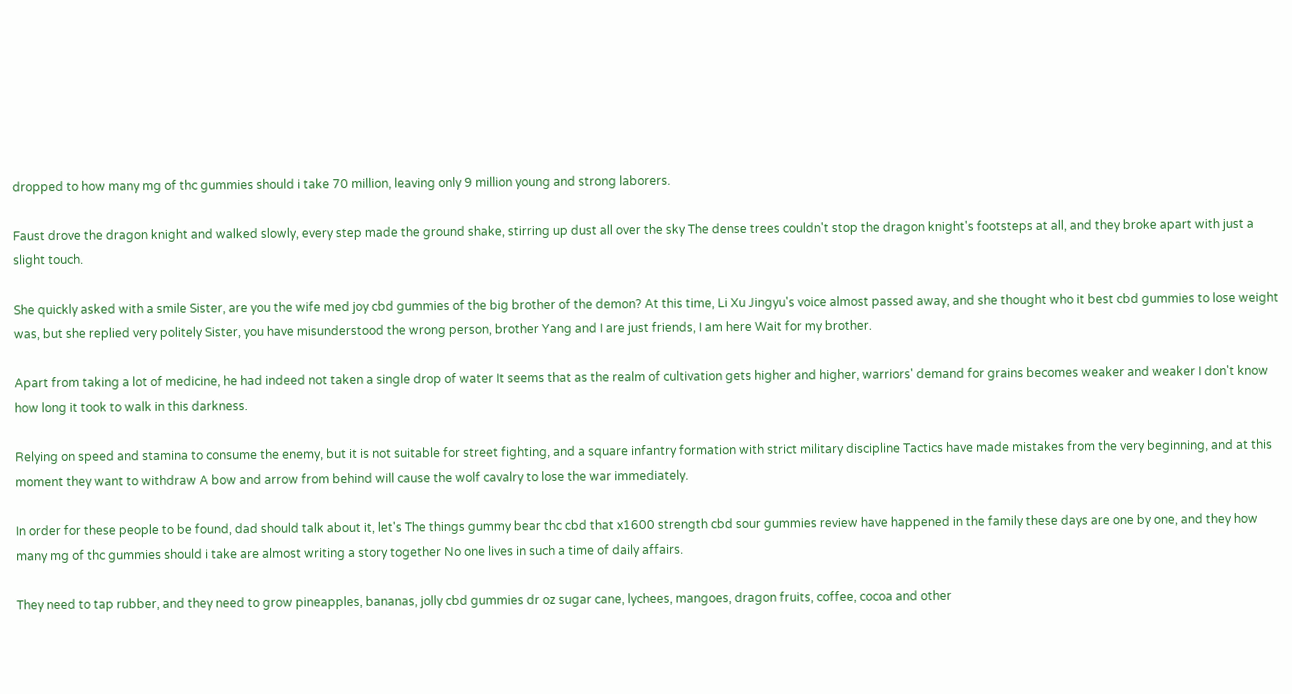dropped to how many mg of thc gummies should i take 70 million, leaving only 9 million young and strong laborers.

Faust drove the dragon knight and walked slowly, every step made the ground shake, stirring up dust all over the sky The dense trees couldn't stop the dragon knight's footsteps at all, and they broke apart with just a slight touch.

She quickly asked with a smile Sister, are you the wife med joy cbd gummies of the big brother of the demon? At this time, Li Xu Jingyu's voice almost passed away, and she thought who it best cbd gummies to lose weight was, but she replied very politely Sister, you have misunderstood the wrong person, brother Yang and I are just friends, I am here Wait for my brother.

Apart from taking a lot of medicine, he had indeed not taken a single drop of water It seems that as the realm of cultivation gets higher and higher, warriors' demand for grains becomes weaker and weaker I don't know how long it took to walk in this darkness.

Relying on speed and stamina to consume the enemy, but it is not suitable for street fighting, and a square infantry formation with strict military discipline Tactics have made mistakes from the very beginning, and at this moment they want to withdraw A bow and arrow from behind will cause the wolf cavalry to lose the war immediately.

In order for these people to be found, dad should talk about it, let's The things gummy bear thc cbd that x1600 strength cbd sour gummies review have happened in the family these days are one by one, and they how many mg of thc gummies should i take are almost writing a story together No one lives in such a time of daily affairs.

They need to tap rubber, and they need to grow pineapples, bananas, jolly cbd gummies dr oz sugar cane, lychees, mangoes, dragon fruits, coffee, cocoa and other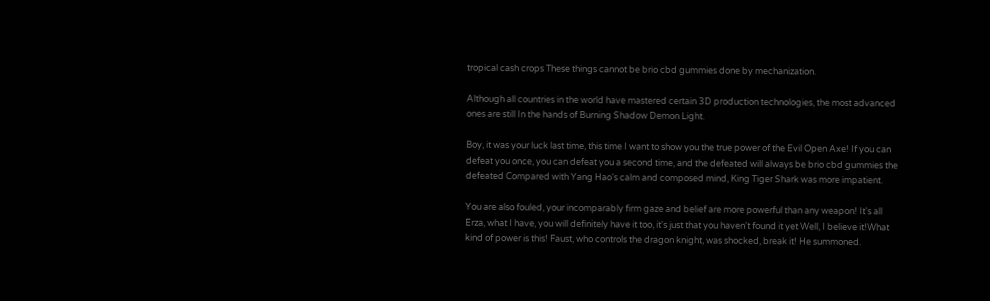tropical cash crops These things cannot be brio cbd gummies done by mechanization.

Although all countries in the world have mastered certain 3D production technologies, the most advanced ones are still In the hands of Burning Shadow Demon Light.

Boy, it was your luck last time, this time I want to show you the true power of the Evil Open Axe! If you can defeat you once, you can defeat you a second time, and the defeated will always be brio cbd gummies the defeated Compared with Yang Hao's calm and composed mind, King Tiger Shark was more impatient.

You are also fouled, your incomparably firm gaze and belief are more powerful than any weapon! It's all Erza, what I have, you will definitely have it too, it's just that you haven't found it yet Well, I believe it!What kind of power is this! Faust, who controls the dragon knight, was shocked, break it! He summoned.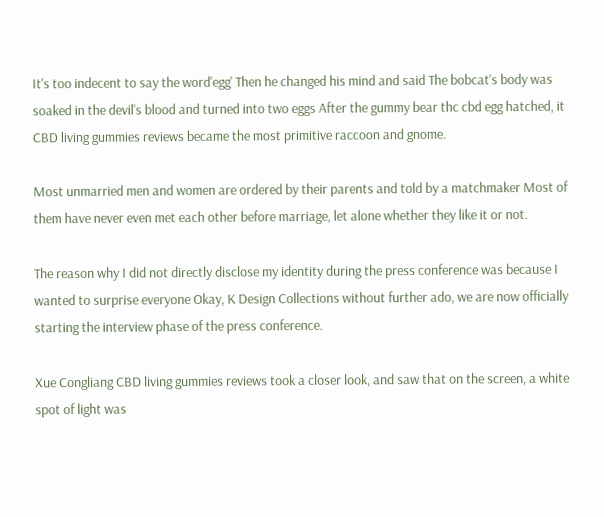It's too indecent to say the word'egg' Then he changed his mind and said The bobcat's body was soaked in the devil's blood and turned into two eggs After the gummy bear thc cbd egg hatched, it CBD living gummies reviews became the most primitive raccoon and gnome.

Most unmarried men and women are ordered by their parents and told by a matchmaker Most of them have never even met each other before marriage, let alone whether they like it or not.

The reason why I did not directly disclose my identity during the press conference was because I wanted to surprise everyone Okay, K Design Collections without further ado, we are now officially starting the interview phase of the press conference.

Xue Congliang CBD living gummies reviews took a closer look, and saw that on the screen, a white spot of light was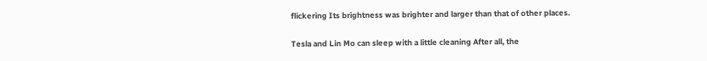flickering Its brightness was brighter and larger than that of other places.

Tesla and Lin Mo can sleep with a little cleaning After all, the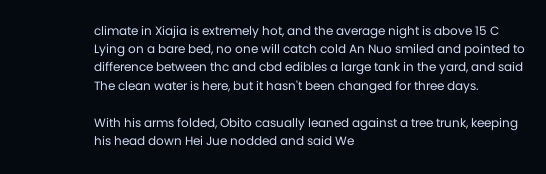climate in Xiajia is extremely hot, and the average night is above 15 C Lying on a bare bed, no one will catch cold An Nuo smiled and pointed to difference between thc and cbd edibles a large tank in the yard, and said The clean water is here, but it hasn't been changed for three days.

With his arms folded, Obito casually leaned against a tree trunk, keeping his head down Hei Jue nodded and said We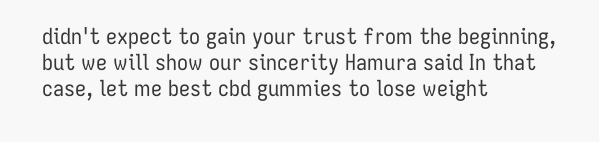didn't expect to gain your trust from the beginning, but we will show our sincerity Hamura said In that case, let me best cbd gummies to lose weight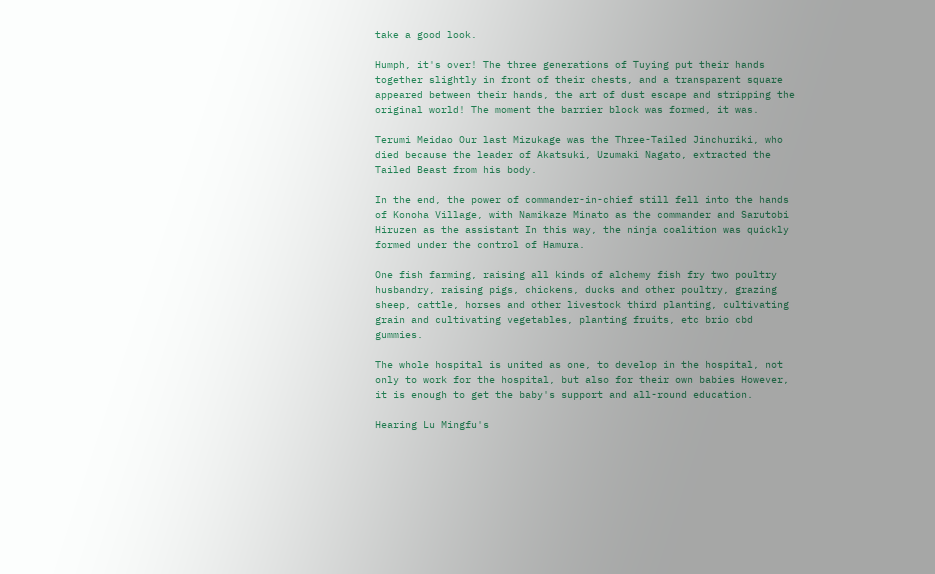take a good look.

Humph, it's over! The three generations of Tuying put their hands together slightly in front of their chests, and a transparent square appeared between their hands, the art of dust escape and stripping the original world! The moment the barrier block was formed, it was.

Terumi Meidao Our last Mizukage was the Three-Tailed Jinchuriki, who died because the leader of Akatsuki, Uzumaki Nagato, extracted the Tailed Beast from his body.

In the end, the power of commander-in-chief still fell into the hands of Konoha Village, with Namikaze Minato as the commander and Sarutobi Hiruzen as the assistant In this way, the ninja coalition was quickly formed under the control of Hamura.

One fish farming, raising all kinds of alchemy fish fry two poultry husbandry, raising pigs, chickens, ducks and other poultry, grazing sheep, cattle, horses and other livestock third planting, cultivating grain and cultivating vegetables, planting fruits, etc brio cbd gummies.

The whole hospital is united as one, to develop in the hospital, not only to work for the hospital, but also for their own babies However, it is enough to get the baby's support and all-round education.

Hearing Lu Mingfu's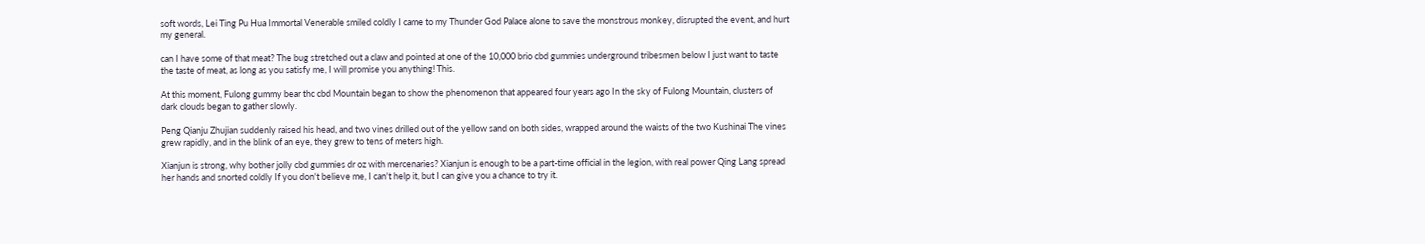soft words, Lei Ting Pu Hua Immortal Venerable smiled coldly I came to my Thunder God Palace alone to save the monstrous monkey, disrupted the event, and hurt my general.

can I have some of that meat? The bug stretched out a claw and pointed at one of the 10,000 brio cbd gummies underground tribesmen below I just want to taste the taste of meat, as long as you satisfy me, I will promise you anything! This.

At this moment, Fulong gummy bear thc cbd Mountain began to show the phenomenon that appeared four years ago In the sky of Fulong Mountain, clusters of dark clouds began to gather slowly.

Peng Qianju Zhujian suddenly raised his head, and two vines drilled out of the yellow sand on both sides, wrapped around the waists of the two Kushinai The vines grew rapidly, and in the blink of an eye, they grew to tens of meters high.

Xianjun is strong, why bother jolly cbd gummies dr oz with mercenaries? Xianjun is enough to be a part-time official in the legion, with real power Qing Lang spread her hands and snorted coldly If you don't believe me, I can't help it, but I can give you a chance to try it.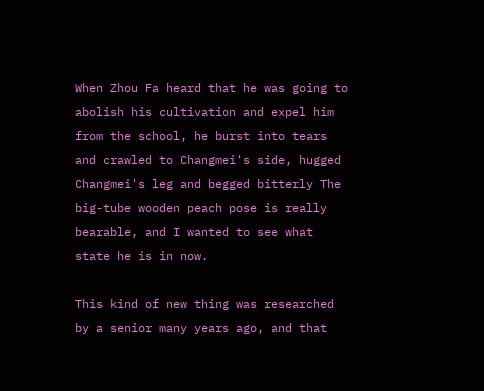When Zhou Fa heard that he was going to abolish his cultivation and expel him from the school, he burst into tears and crawled to Changmei's side, hugged Changmei's leg and begged bitterly The big-tube wooden peach pose is really bearable, and I wanted to see what state he is in now.

This kind of new thing was researched by a senior many years ago, and that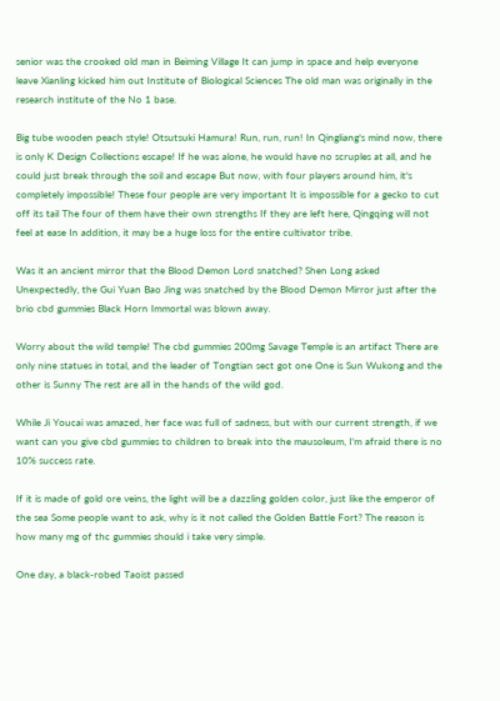senior was the crooked old man in Beiming Village It can jump in space and help everyone leave Xianling kicked him out Institute of Biological Sciences The old man was originally in the research institute of the No 1 base.

Big tube wooden peach style! Otsutsuki Hamura! Run, run, run! In Qingliang's mind now, there is only K Design Collections escape! If he was alone, he would have no scruples at all, and he could just break through the soil and escape But now, with four players around him, it's completely impossible! These four people are very important It is impossible for a gecko to cut off its tail The four of them have their own strengths If they are left here, Qingqing will not feel at ease In addition, it may be a huge loss for the entire cultivator tribe.

Was it an ancient mirror that the Blood Demon Lord snatched? Shen Long asked Unexpectedly, the Gui Yuan Bao Jing was snatched by the Blood Demon Mirror just after the brio cbd gummies Black Horn Immortal was blown away.

Worry about the wild temple! The cbd gummies 200mg Savage Temple is an artifact There are only nine statues in total, and the leader of Tongtian sect got one One is Sun Wukong and the other is Sunny The rest are all in the hands of the wild god.

While Ji Youcai was amazed, her face was full of sadness, but with our current strength, if we want can you give cbd gummies to children to break into the mausoleum, I'm afraid there is no 10% success rate.

If it is made of gold ore veins, the light will be a dazzling golden color, just like the emperor of the sea Some people want to ask, why is it not called the Golden Battle Fort? The reason is how many mg of thc gummies should i take very simple.

One day, a black-robed Taoist passed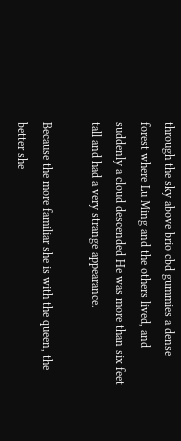through the sky above brio cbd gummies a dense forest where Lu Ming and the others lived, and suddenly a cloud descended He was more than six feet tall and had a very strange appearance.

Because the more familiar she is with the queen, the better she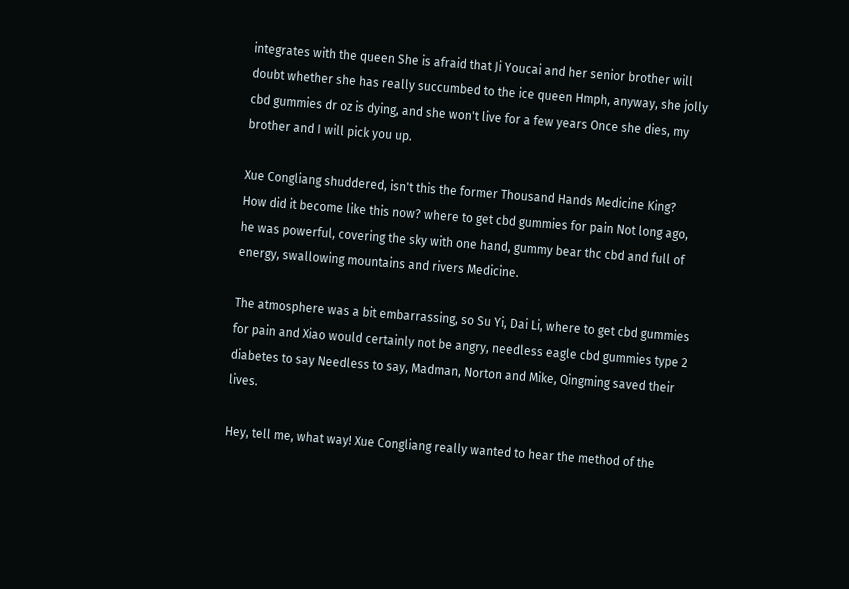integrates with the queen She is afraid that Ji Youcai and her senior brother will doubt whether she has really succumbed to the ice queen Hmph, anyway, she jolly cbd gummies dr oz is dying, and she won't live for a few years Once she dies, my brother and I will pick you up.

Xue Congliang shuddered, isn't this the former Thousand Hands Medicine King? How did it become like this now? where to get cbd gummies for pain Not long ago, he was powerful, covering the sky with one hand, gummy bear thc cbd and full of energy, swallowing mountains and rivers Medicine.

The atmosphere was a bit embarrassing, so Su Yi, Dai Li, where to get cbd gummies for pain and Xiao would certainly not be angry, needless eagle cbd gummies type 2 diabetes to say Needless to say, Madman, Norton and Mike, Qingming saved their lives.

Hey, tell me, what way! Xue Congliang really wanted to hear the method of the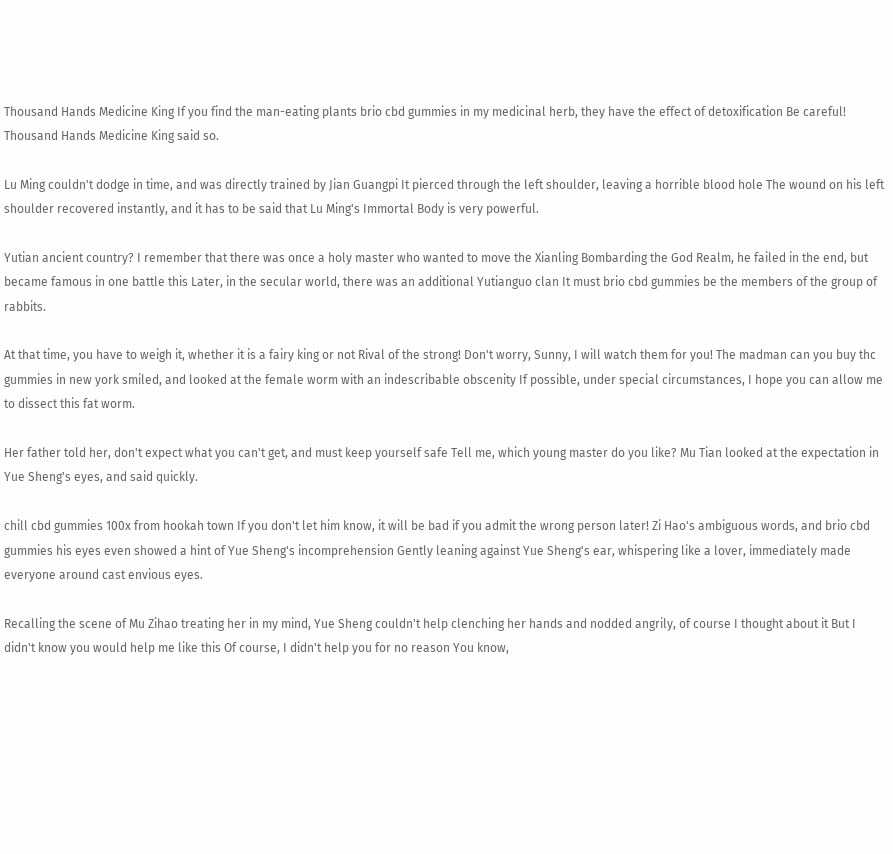Thousand Hands Medicine King If you find the man-eating plants brio cbd gummies in my medicinal herb, they have the effect of detoxification Be careful! Thousand Hands Medicine King said so.

Lu Ming couldn't dodge in time, and was directly trained by Jian Guangpi It pierced through the left shoulder, leaving a horrible blood hole The wound on his left shoulder recovered instantly, and it has to be said that Lu Ming's Immortal Body is very powerful.

Yutian ancient country? I remember that there was once a holy master who wanted to move the Xianling Bombarding the God Realm, he failed in the end, but became famous in one battle this Later, in the secular world, there was an additional Yutianguo clan It must brio cbd gummies be the members of the group of rabbits.

At that time, you have to weigh it, whether it is a fairy king or not Rival of the strong! Don't worry, Sunny, I will watch them for you! The madman can you buy thc gummies in new york smiled, and looked at the female worm with an indescribable obscenity If possible, under special circumstances, I hope you can allow me to dissect this fat worm.

Her father told her, don't expect what you can't get, and must keep yourself safe Tell me, which young master do you like? Mu Tian looked at the expectation in Yue Sheng's eyes, and said quickly.

chill cbd gummies 100x from hookah town If you don't let him know, it will be bad if you admit the wrong person later! Zi Hao's ambiguous words, and brio cbd gummies his eyes even showed a hint of Yue Sheng's incomprehension Gently leaning against Yue Sheng's ear, whispering like a lover, immediately made everyone around cast envious eyes.

Recalling the scene of Mu Zihao treating her in my mind, Yue Sheng couldn't help clenching her hands and nodded angrily, of course I thought about it But I didn't know you would help me like this Of course, I didn't help you for no reason You know,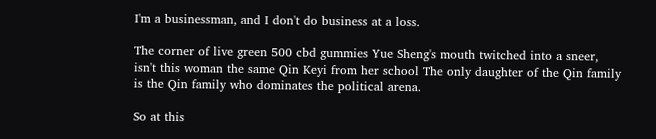I'm a businessman, and I don't do business at a loss.

The corner of live green 500 cbd gummies Yue Sheng's mouth twitched into a sneer, isn't this woman the same Qin Keyi from her school The only daughter of the Qin family is the Qin family who dominates the political arena.

So at this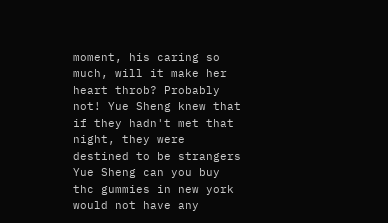moment, his caring so much, will it make her heart throb? Probably not! Yue Sheng knew that if they hadn't met that night, they were destined to be strangers Yue Sheng can you buy thc gummies in new york would not have any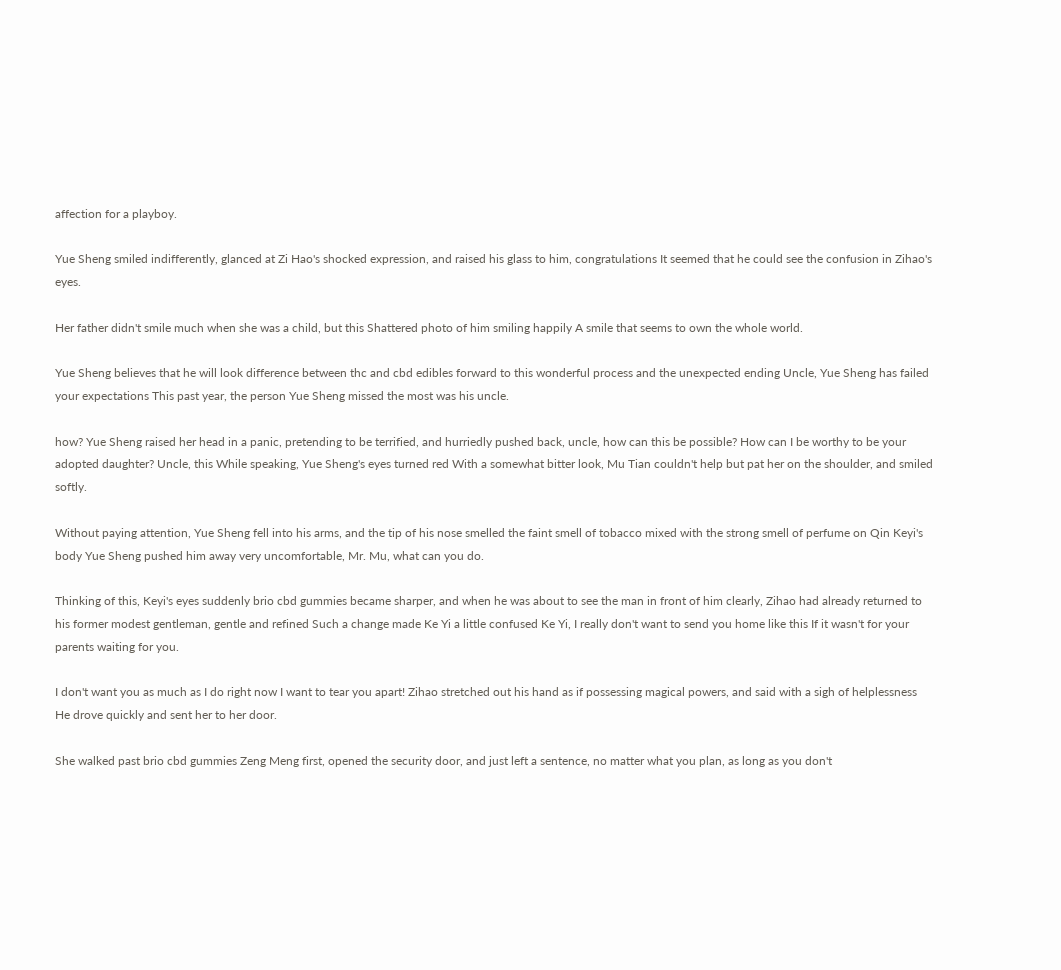affection for a playboy.

Yue Sheng smiled indifferently, glanced at Zi Hao's shocked expression, and raised his glass to him, congratulations It seemed that he could see the confusion in Zihao's eyes.

Her father didn't smile much when she was a child, but this Shattered photo of him smiling happily A smile that seems to own the whole world.

Yue Sheng believes that he will look difference between thc and cbd edibles forward to this wonderful process and the unexpected ending Uncle, Yue Sheng has failed your expectations This past year, the person Yue Sheng missed the most was his uncle.

how? Yue Sheng raised her head in a panic, pretending to be terrified, and hurriedly pushed back, uncle, how can this be possible? How can I be worthy to be your adopted daughter? Uncle, this While speaking, Yue Sheng's eyes turned red With a somewhat bitter look, Mu Tian couldn't help but pat her on the shoulder, and smiled softly.

Without paying attention, Yue Sheng fell into his arms, and the tip of his nose smelled the faint smell of tobacco mixed with the strong smell of perfume on Qin Keyi's body Yue Sheng pushed him away very uncomfortable, Mr. Mu, what can you do.

Thinking of this, Keyi's eyes suddenly brio cbd gummies became sharper, and when he was about to see the man in front of him clearly, Zihao had already returned to his former modest gentleman, gentle and refined Such a change made Ke Yi a little confused Ke Yi, I really don't want to send you home like this If it wasn't for your parents waiting for you.

I don't want you as much as I do right now I want to tear you apart! Zihao stretched out his hand as if possessing magical powers, and said with a sigh of helplessness He drove quickly and sent her to her door.

She walked past brio cbd gummies Zeng Meng first, opened the security door, and just left a sentence, no matter what you plan, as long as you don't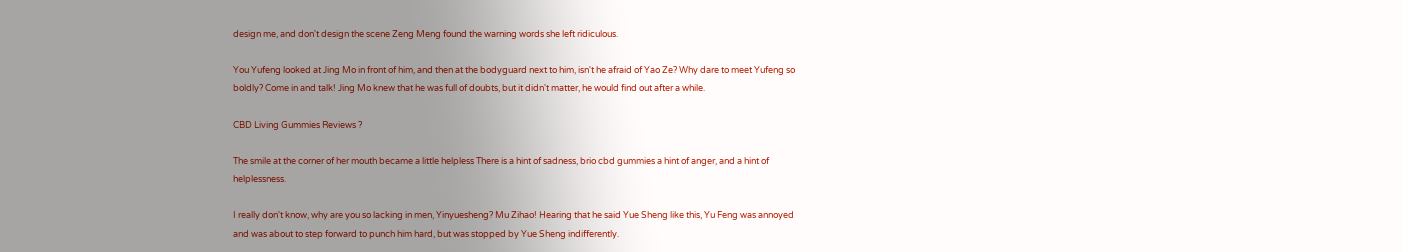design me, and don't design the scene Zeng Meng found the warning words she left ridiculous.

You Yufeng looked at Jing Mo in front of him, and then at the bodyguard next to him, isn't he afraid of Yao Ze? Why dare to meet Yufeng so boldly? Come in and talk! Jing Mo knew that he was full of doubts, but it didn't matter, he would find out after a while.

CBD Living Gummies Reviews ?

The smile at the corner of her mouth became a little helpless There is a hint of sadness, brio cbd gummies a hint of anger, and a hint of helplessness.

I really don't know, why are you so lacking in men, Yinyuesheng? Mu Zihao! Hearing that he said Yue Sheng like this, Yu Feng was annoyed and was about to step forward to punch him hard, but was stopped by Yue Sheng indifferently.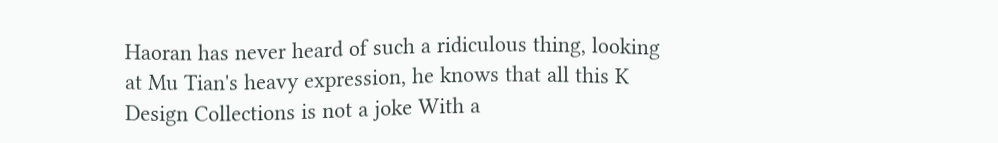Haoran has never heard of such a ridiculous thing, looking at Mu Tian's heavy expression, he knows that all this K Design Collections is not a joke With a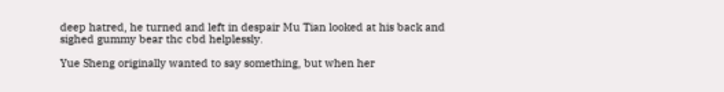deep hatred, he turned and left in despair Mu Tian looked at his back and sighed gummy bear thc cbd helplessly.

Yue Sheng originally wanted to say something, but when her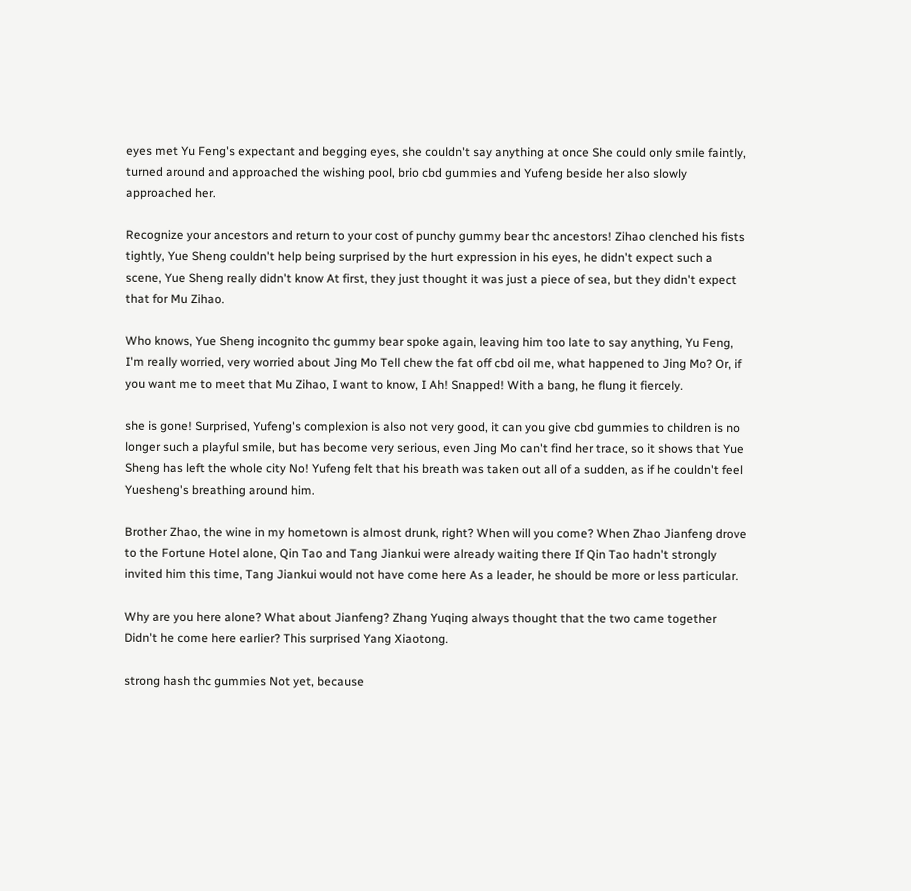eyes met Yu Feng's expectant and begging eyes, she couldn't say anything at once She could only smile faintly, turned around and approached the wishing pool, brio cbd gummies and Yufeng beside her also slowly approached her.

Recognize your ancestors and return to your cost of punchy gummy bear thc ancestors! Zihao clenched his fists tightly, Yue Sheng couldn't help being surprised by the hurt expression in his eyes, he didn't expect such a scene, Yue Sheng really didn't know At first, they just thought it was just a piece of sea, but they didn't expect that for Mu Zihao.

Who knows, Yue Sheng incognito thc gummy bear spoke again, leaving him too late to say anything, Yu Feng, I'm really worried, very worried about Jing Mo Tell chew the fat off cbd oil me, what happened to Jing Mo? Or, if you want me to meet that Mu Zihao, I want to know, I Ah! Snapped! With a bang, he flung it fiercely.

she is gone! Surprised, Yufeng's complexion is also not very good, it can you give cbd gummies to children is no longer such a playful smile, but has become very serious, even Jing Mo can't find her trace, so it shows that Yue Sheng has left the whole city No! Yufeng felt that his breath was taken out all of a sudden, as if he couldn't feel Yuesheng's breathing around him.

Brother Zhao, the wine in my hometown is almost drunk, right? When will you come? When Zhao Jianfeng drove to the Fortune Hotel alone, Qin Tao and Tang Jiankui were already waiting there If Qin Tao hadn't strongly invited him this time, Tang Jiankui would not have come here As a leader, he should be more or less particular.

Why are you here alone? What about Jianfeng? Zhang Yuqing always thought that the two came together Didn't he come here earlier? This surprised Yang Xiaotong.

strong hash thc gummies Not yet, because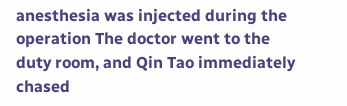anesthesia was injected during the operation The doctor went to the duty room, and Qin Tao immediately chased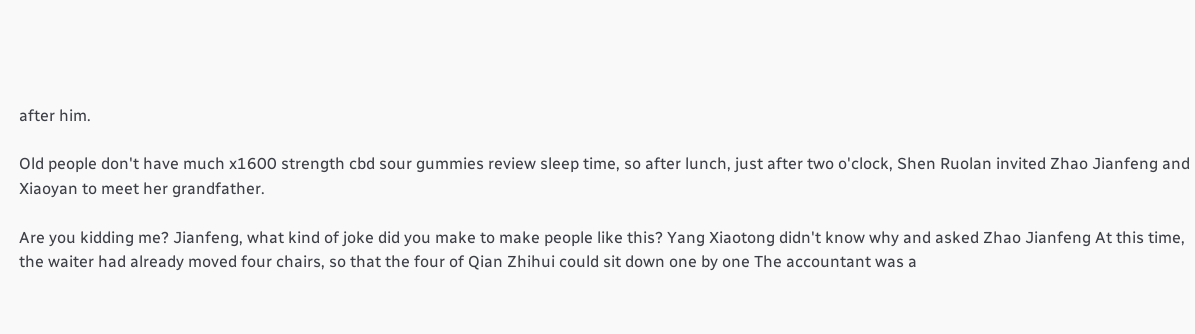after him.

Old people don't have much x1600 strength cbd sour gummies review sleep time, so after lunch, just after two o'clock, Shen Ruolan invited Zhao Jianfeng and Xiaoyan to meet her grandfather.

Are you kidding me? Jianfeng, what kind of joke did you make to make people like this? Yang Xiaotong didn't know why and asked Zhao Jianfeng At this time, the waiter had already moved four chairs, so that the four of Qian Zhihui could sit down one by one The accountant was a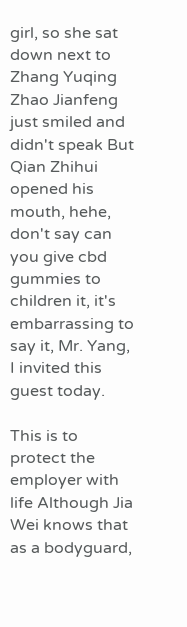girl, so she sat down next to Zhang Yuqing Zhao Jianfeng just smiled and didn't speak But Qian Zhihui opened his mouth, hehe, don't say can you give cbd gummies to children it, it's embarrassing to say it, Mr. Yang, I invited this guest today.

This is to protect the employer with life Although Jia Wei knows that as a bodyguard,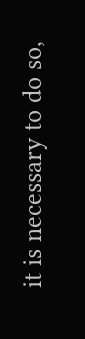it is necessary to do so,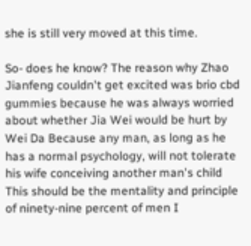she is still very moved at this time.

So- does he know? The reason why Zhao Jianfeng couldn't get excited was brio cbd gummies because he was always worried about whether Jia Wei would be hurt by Wei Da Because any man, as long as he has a normal psychology, will not tolerate his wife conceiving another man's child This should be the mentality and principle of ninety-nine percent of men I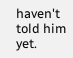haven't told him yet.